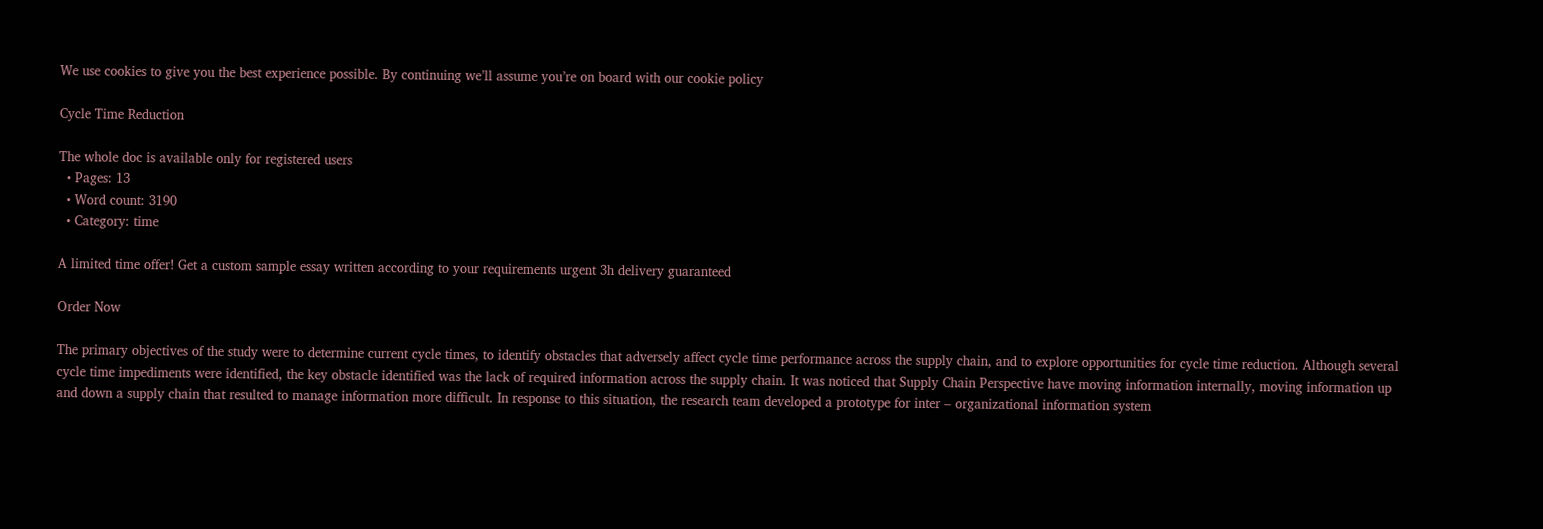We use cookies to give you the best experience possible. By continuing we’ll assume you’re on board with our cookie policy

Cycle Time Reduction

The whole doc is available only for registered users
  • Pages: 13
  • Word count: 3190
  • Category: time

A limited time offer! Get a custom sample essay written according to your requirements urgent 3h delivery guaranteed

Order Now

The primary objectives of the study were to determine current cycle times, to identify obstacles that adversely affect cycle time performance across the supply chain, and to explore opportunities for cycle time reduction. Although several cycle time impediments were identified, the key obstacle identified was the lack of required information across the supply chain. It was noticed that Supply Chain Perspective have moving information internally, moving information up and down a supply chain that resulted to manage information more difficult. In response to this situation, the research team developed a prototype for inter – organizational information system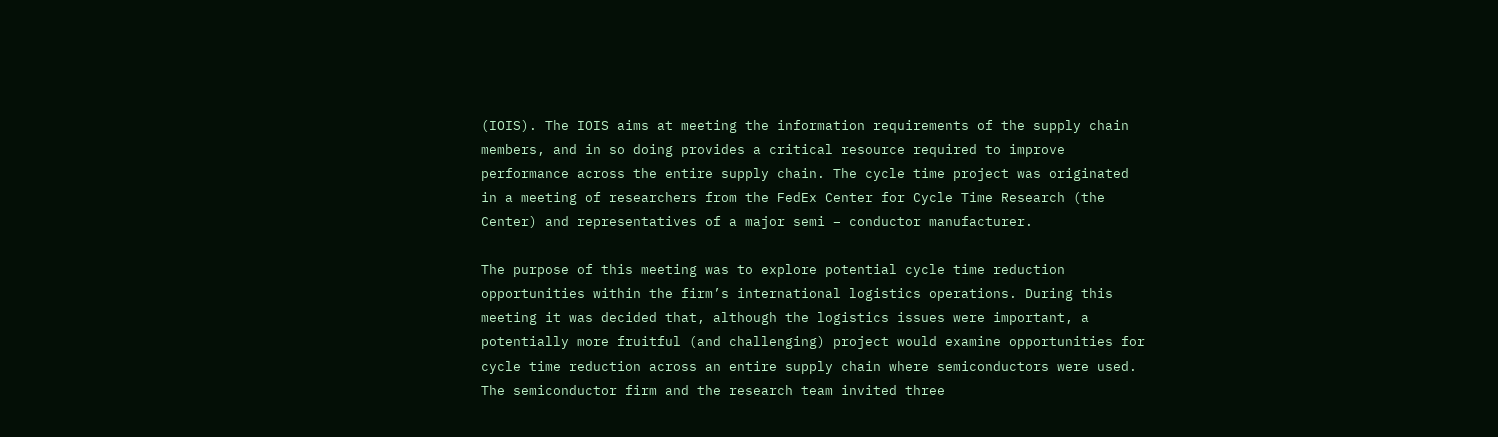(IOIS). The IOIS aims at meeting the information requirements of the supply chain members, and in so doing provides a critical resource required to improve performance across the entire supply chain. The cycle time project was originated in a meeting of researchers from the FedEx Center for Cycle Time Research (the Center) and representatives of a major semi – conductor manufacturer.

The purpose of this meeting was to explore potential cycle time reduction opportunities within the firm’s international logistics operations. During this meeting it was decided that, although the logistics issues were important, a potentially more fruitful (and challenging) project would examine opportunities for cycle time reduction across an entire supply chain where semiconductors were used. The semiconductor firm and the research team invited three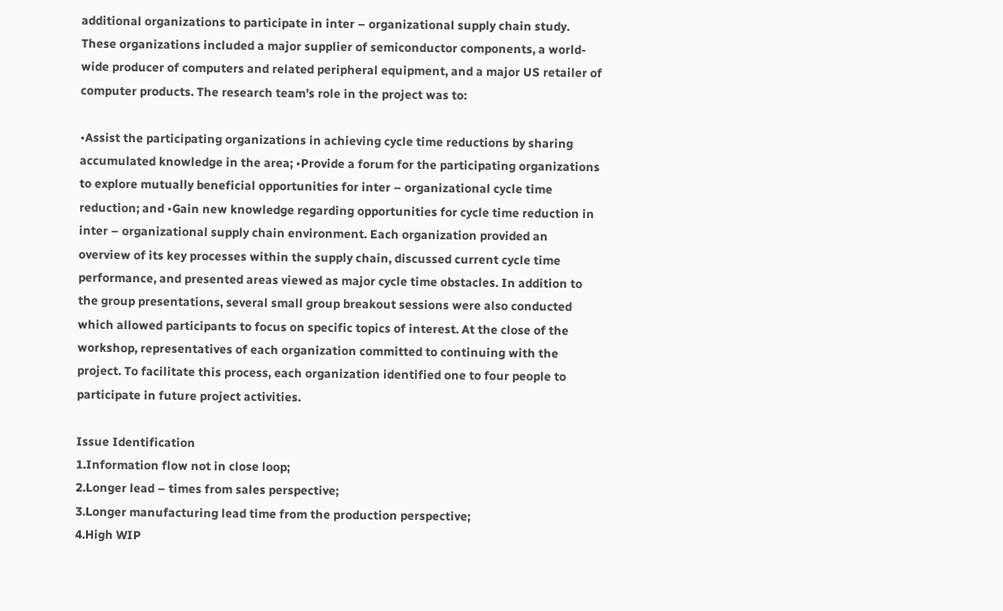additional organizations to participate in inter – organizational supply chain study. These organizations included a major supplier of semiconductor components, a world-wide producer of computers and related peripheral equipment, and a major US retailer of computer products. The research team’s role in the project was to:

•Assist the participating organizations in achieving cycle time reductions by sharing accumulated knowledge in the area; •Provide a forum for the participating organizations to explore mutually beneficial opportunities for inter – organizational cycle time reduction; and •Gain new knowledge regarding opportunities for cycle time reduction in inter – organizational supply chain environment. Each organization provided an overview of its key processes within the supply chain, discussed current cycle time performance, and presented areas viewed as major cycle time obstacles. In addition to the group presentations, several small group breakout sessions were also conducted which allowed participants to focus on specific topics of interest. At the close of the workshop, representatives of each organization committed to continuing with the project. To facilitate this process, each organization identified one to four people to participate in future project activities.

Issue Identification
1.Information flow not in close loop;
2.Longer lead – times from sales perspective;
3.Longer manufacturing lead time from the production perspective;
4.High WIP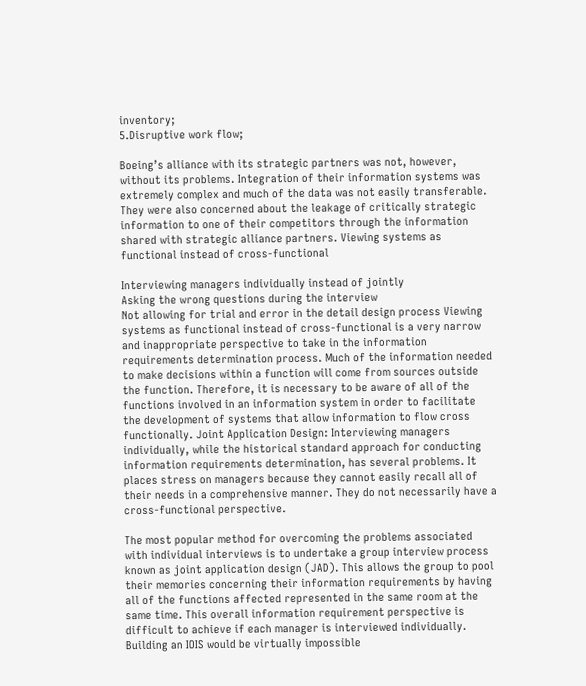inventory;
5.Disruptive work flow;

Boeing’s alliance with its strategic partners was not, however, without its problems. Integration of their information systems was extremely complex and much of the data was not easily transferable. They were also concerned about the leakage of critically strategic information to one of their competitors through the information shared with strategic alliance partners. Viewing systems as functional instead of cross-functional

Interviewing managers individually instead of jointly
Asking the wrong questions during the interview
Not allowing for trial and error in the detail design process Viewing systems as functional instead of cross-functional is a very narrow and inappropriate perspective to take in the information requirements determination process. Much of the information needed to make decisions within a function will come from sources outside the function. Therefore, it is necessary to be aware of all of the functions involved in an information system in order to facilitate the development of systems that allow information to flow cross functionally. Joint Application Design: Interviewing managers individually, while the historical standard approach for conducting information requirements determination, has several problems. It places stress on managers because they cannot easily recall all of their needs in a comprehensive manner. They do not necessarily have a cross-functional perspective.

The most popular method for overcoming the problems associated with individual interviews is to undertake a group interview process known as joint application design (JAD). This allows the group to pool their memories concerning their information requirements by having all of the functions affected represented in the same room at the same time. This overall information requirement perspective is difficult to achieve if each manager is interviewed individually. Building an IOIS would be virtually impossible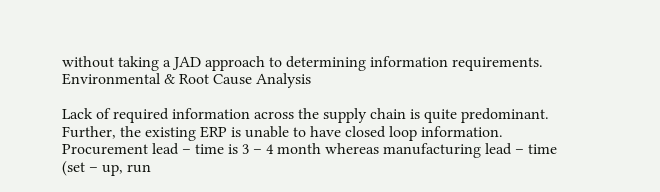without taking a JAD approach to determining information requirements. Environmental & Root Cause Analysis

Lack of required information across the supply chain is quite predominant. Further, the existing ERP is unable to have closed loop information. Procurement lead – time is 3 – 4 month whereas manufacturing lead – time (set – up, run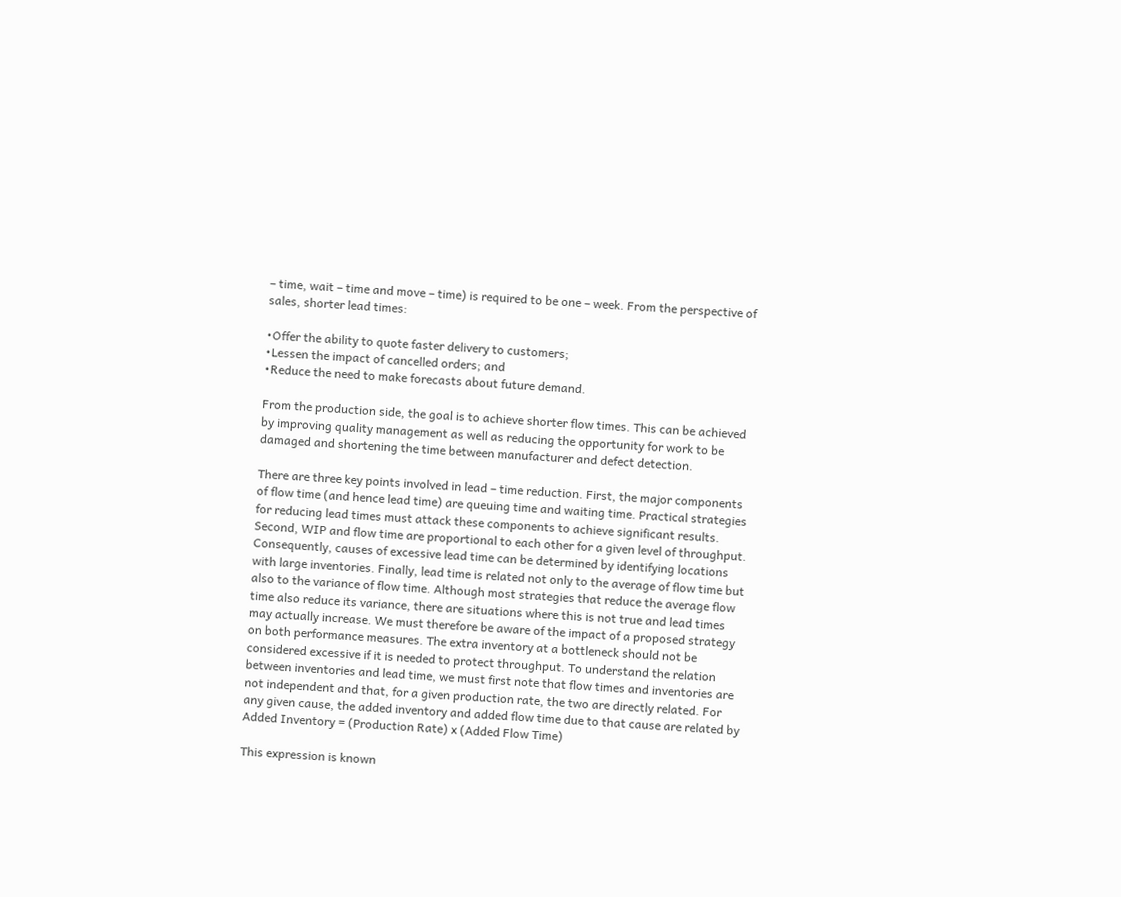– time, wait – time and move – time) is required to be one – week. From the perspective of sales, shorter lead times:

•Offer the ability to quote faster delivery to customers;
•Lessen the impact of cancelled orders; and
•Reduce the need to make forecasts about future demand.

From the production side, the goal is to achieve shorter flow times. This can be achieved by improving quality management as well as reducing the opportunity for work to be damaged and shortening the time between manufacturer and defect detection.

There are three key points involved in lead – time reduction. First, the major components of flow time (and hence lead time) are queuing time and waiting time. Practical strategies for reducing lead times must attack these components to achieve significant results. Second, WIP and flow time are proportional to each other for a given level of throughput. Consequently, causes of excessive lead time can be determined by identifying locations with large inventories. Finally, lead time is related not only to the average of flow time but also to the variance of flow time. Although most strategies that reduce the average flow time also reduce its variance, there are situations where this is not true and lead times may actually increase. We must therefore be aware of the impact of a proposed strategy on both performance measures. The extra inventory at a bottleneck should not be considered excessive if it is needed to protect throughput. To understand the relation between inventories and lead time, we must first note that flow times and inventories are not independent and that, for a given production rate, the two are directly related. For any given cause, the added inventory and added flow time due to that cause are related by Added Inventory = (Production Rate) x (Added Flow Time)

This expression is known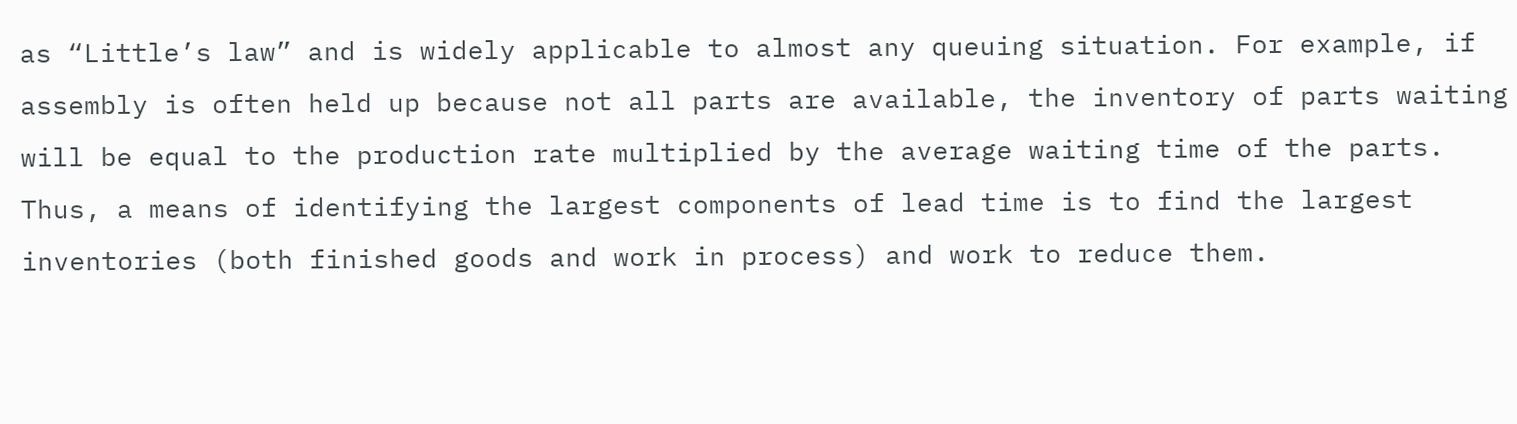as “Little’s law” and is widely applicable to almost any queuing situation. For example, if assembly is often held up because not all parts are available, the inventory of parts waiting will be equal to the production rate multiplied by the average waiting time of the parts. Thus, a means of identifying the largest components of lead time is to find the largest inventories (both finished goods and work in process) and work to reduce them.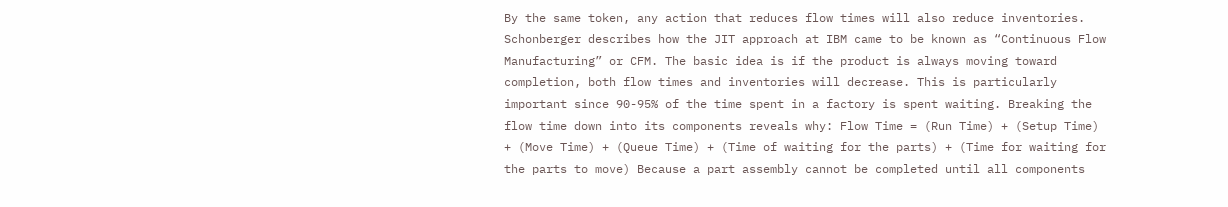By the same token, any action that reduces flow times will also reduce inventories. Schonberger describes how the JIT approach at IBM came to be known as “Continuous Flow Manufacturing” or CFM. The basic idea is if the product is always moving toward completion, both flow times and inventories will decrease. This is particularly important since 90-95% of the time spent in a factory is spent waiting. Breaking the flow time down into its components reveals why: Flow Time = (Run Time) + (Setup Time) + (Move Time) + (Queue Time) + (Time of waiting for the parts) + (Time for waiting for the parts to move) Because a part assembly cannot be completed until all components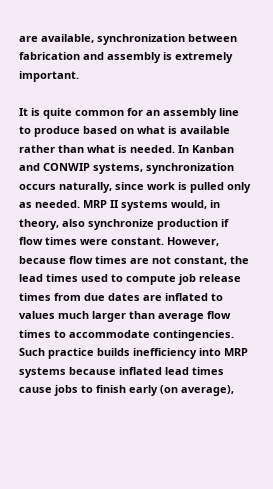are available, synchronization between fabrication and assembly is extremely important.

It is quite common for an assembly line to produce based on what is available rather than what is needed. In Kanban and CONWIP systems, synchronization occurs naturally, since work is pulled only as needed. MRP II systems would, in theory, also synchronize production if flow times were constant. However, because flow times are not constant, the lead times used to compute job release times from due dates are inflated to values much larger than average flow times to accommodate contingencies. Such practice builds inefficiency into MRP systems because inflated lead times cause jobs to finish early (on average),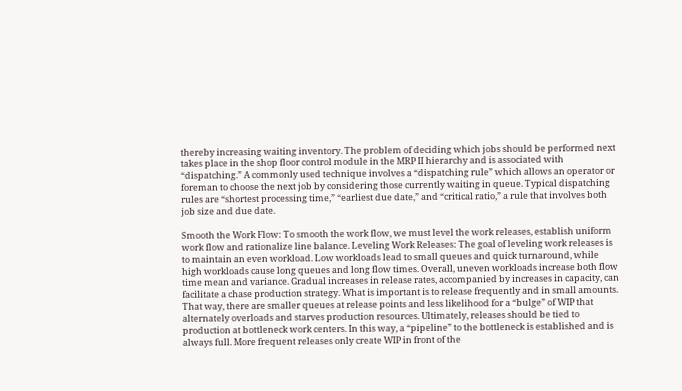thereby increasing waiting inventory. The problem of deciding which jobs should be performed next takes place in the shop floor control module in the MRP II hierarchy and is associated with “dispatching.” A commonly used technique involves a “dispatching rule” which allows an operator or foreman to choose the next job by considering those currently waiting in queue. Typical dispatching rules are “shortest processing time,” “earliest due date,” and “critical ratio,” a rule that involves both job size and due date.

Smooth the Work Flow: To smooth the work flow, we must level the work releases, establish uniform work flow and rationalize line balance. Leveling Work Releases: The goal of leveling work releases is to maintain an even workload. Low workloads lead to small queues and quick turnaround, while high workloads cause long queues and long flow times. Overall, uneven workloads increase both flow time mean and variance. Gradual increases in release rates, accompanied by increases in capacity, can facilitate a chase production strategy. What is important is to release frequently and in small amounts. That way, there are smaller queues at release points and less likelihood for a “bulge” of WIP that alternately overloads and starves production resources. Ultimately, releases should be tied to production at bottleneck work centers. In this way, a “pipeline” to the bottleneck is established and is always full. More frequent releases only create WIP in front of the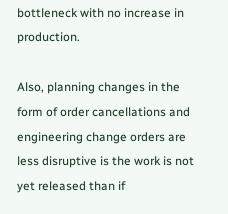bottleneck with no increase in production.

Also, planning changes in the form of order cancellations and engineering change orders are less disruptive is the work is not yet released than if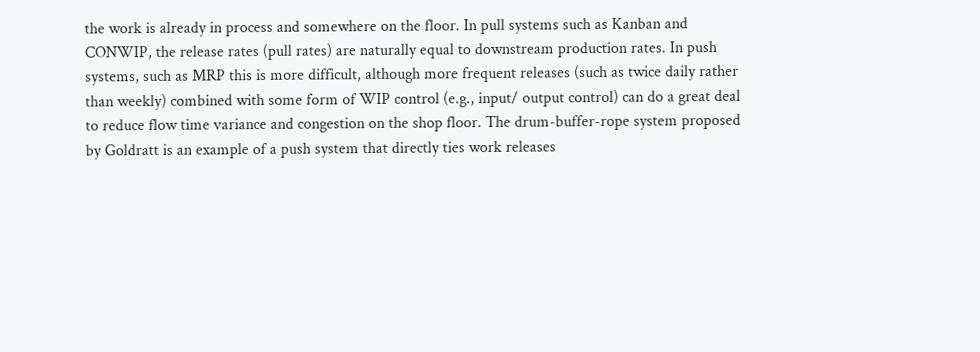the work is already in process and somewhere on the floor. In pull systems such as Kanban and CONWIP, the release rates (pull rates) are naturally equal to downstream production rates. In push systems, such as MRP this is more difficult, although more frequent releases (such as twice daily rather than weekly) combined with some form of WIP control (e.g., input/ output control) can do a great deal to reduce flow time variance and congestion on the shop floor. The drum-buffer-rope system proposed by Goldratt is an example of a push system that directly ties work releases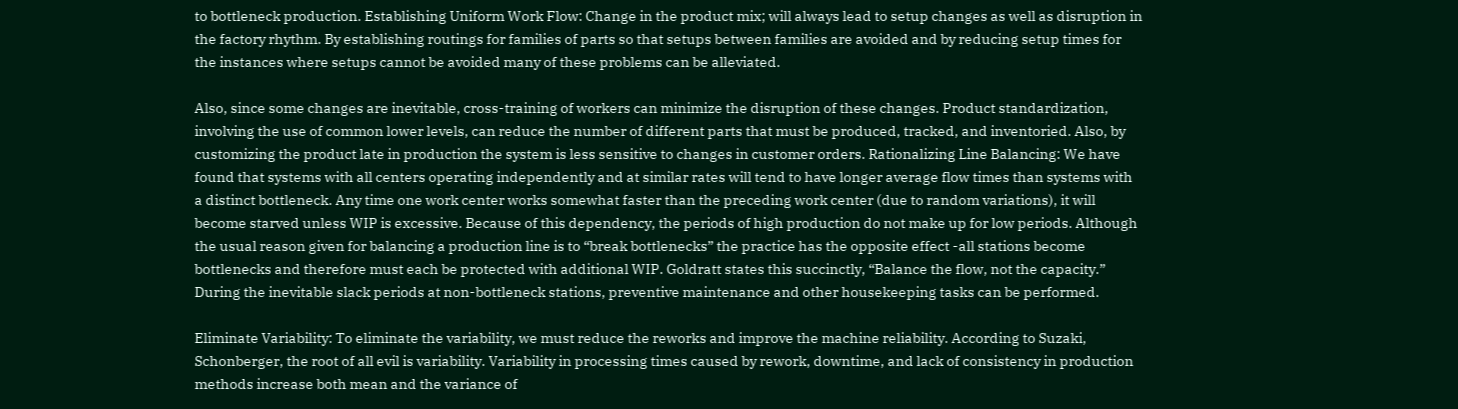to bottleneck production. Establishing Uniform Work Flow: Change in the product mix; will always lead to setup changes as well as disruption in the factory rhythm. By establishing routings for families of parts so that setups between families are avoided and by reducing setup times for the instances where setups cannot be avoided many of these problems can be alleviated.

Also, since some changes are inevitable, cross-training of workers can minimize the disruption of these changes. Product standardization, involving the use of common lower levels, can reduce the number of different parts that must be produced, tracked, and inventoried. Also, by customizing the product late in production the system is less sensitive to changes in customer orders. Rationalizing Line Balancing: We have found that systems with all centers operating independently and at similar rates will tend to have longer average flow times than systems with a distinct bottleneck. Any time one work center works somewhat faster than the preceding work center (due to random variations), it will become starved unless WIP is excessive. Because of this dependency, the periods of high production do not make up for low periods. Although the usual reason given for balancing a production line is to “break bottlenecks” the practice has the opposite effect -all stations become bottlenecks and therefore must each be protected with additional WIP. Goldratt states this succinctly, “Balance the flow, not the capacity.” During the inevitable slack periods at non-bottleneck stations, preventive maintenance and other housekeeping tasks can be performed.

Eliminate Variability: To eliminate the variability, we must reduce the reworks and improve the machine reliability. According to Suzaki, Schonberger, the root of all evil is variability. Variability in processing times caused by rework, downtime, and lack of consistency in production methods increase both mean and the variance of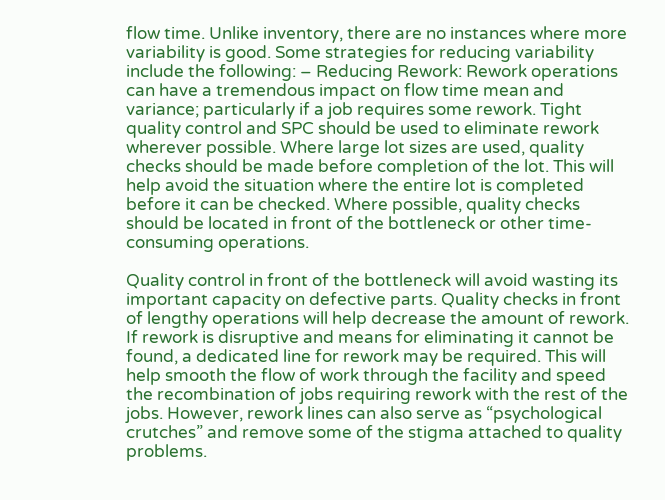flow time. Unlike inventory, there are no instances where more variability is good. Some strategies for reducing variability include the following: – Reducing Rework: Rework operations can have a tremendous impact on flow time mean and variance; particularly if a job requires some rework. Tight quality control and SPC should be used to eliminate rework wherever possible. Where large lot sizes are used, quality checks should be made before completion of the lot. This will help avoid the situation where the entire lot is completed before it can be checked. Where possible, quality checks should be located in front of the bottleneck or other time-consuming operations.

Quality control in front of the bottleneck will avoid wasting its important capacity on defective parts. Quality checks in front of lengthy operations will help decrease the amount of rework. If rework is disruptive and means for eliminating it cannot be found, a dedicated line for rework may be required. This will help smooth the flow of work through the facility and speed the recombination of jobs requiring rework with the rest of the jobs. However, rework lines can also serve as “psychological crutches” and remove some of the stigma attached to quality problems.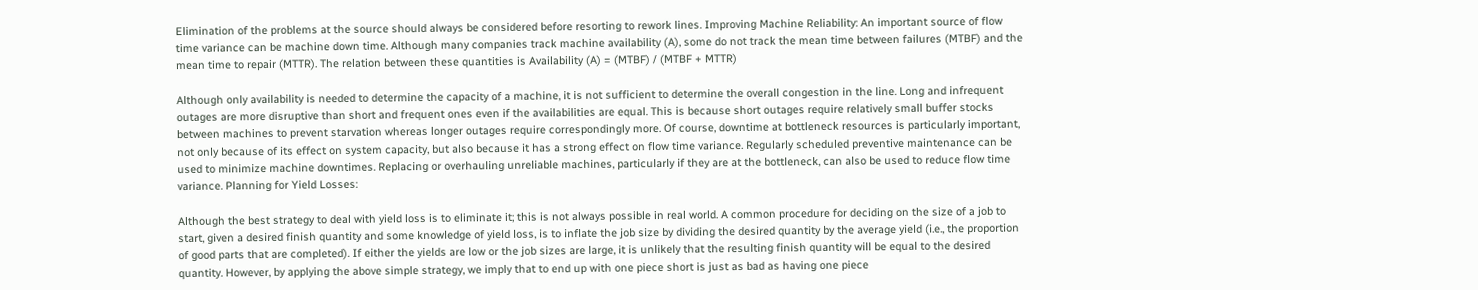Elimination of the problems at the source should always be considered before resorting to rework lines. Improving Machine Reliability: An important source of flow time variance can be machine down time. Although many companies track machine availability (A), some do not track the mean time between failures (MTBF) and the mean time to repair (MTTR). The relation between these quantities is Availability (A) = (MTBF) / (MTBF + MTTR)

Although only availability is needed to determine the capacity of a machine, it is not sufficient to determine the overall congestion in the line. Long and infrequent outages are more disruptive than short and frequent ones even if the availabilities are equal. This is because short outages require relatively small buffer stocks between machines to prevent starvation whereas longer outages require correspondingly more. Of course, downtime at bottleneck resources is particularly important, not only because of its effect on system capacity, but also because it has a strong effect on flow time variance. Regularly scheduled preventive maintenance can be used to minimize machine downtimes. Replacing or overhauling unreliable machines, particularly if they are at the bottleneck, can also be used to reduce flow time variance. Planning for Yield Losses:

Although the best strategy to deal with yield loss is to eliminate it; this is not always possible in real world. A common procedure for deciding on the size of a job to start, given a desired finish quantity and some knowledge of yield loss, is to inflate the job size by dividing the desired quantity by the average yield (i.e., the proportion of good parts that are completed). If either the yields are low or the job sizes are large, it is unlikely that the resulting finish quantity will be equal to the desired quantity. However, by applying the above simple strategy, we imply that to end up with one piece short is just as bad as having one piece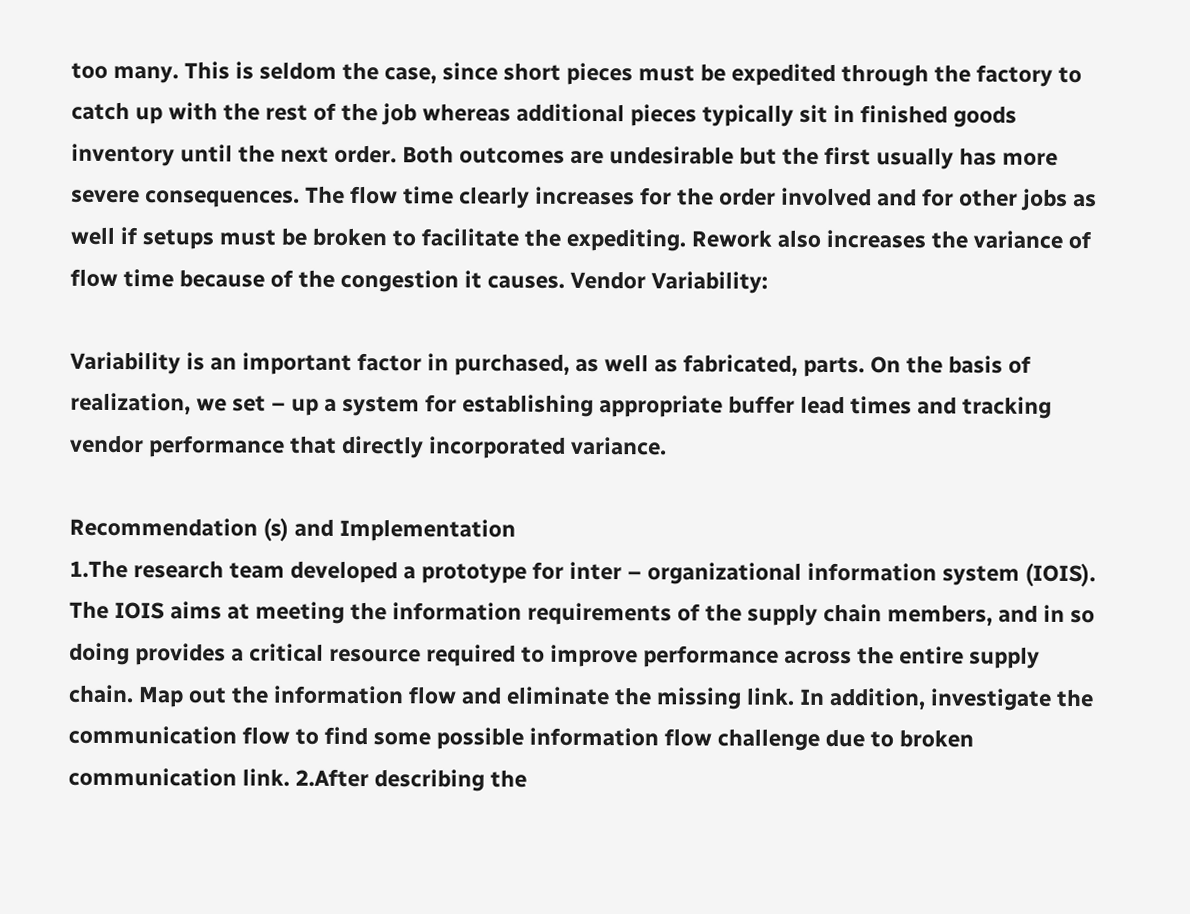too many. This is seldom the case, since short pieces must be expedited through the factory to catch up with the rest of the job whereas additional pieces typically sit in finished goods inventory until the next order. Both outcomes are undesirable but the first usually has more severe consequences. The flow time clearly increases for the order involved and for other jobs as well if setups must be broken to facilitate the expediting. Rework also increases the variance of flow time because of the congestion it causes. Vendor Variability:

Variability is an important factor in purchased, as well as fabricated, parts. On the basis of realization, we set – up a system for establishing appropriate buffer lead times and tracking vendor performance that directly incorporated variance.

Recommendation (s) and Implementation
1.The research team developed a prototype for inter – organizational information system (IOIS). The IOIS aims at meeting the information requirements of the supply chain members, and in so doing provides a critical resource required to improve performance across the entire supply chain. Map out the information flow and eliminate the missing link. In addition, investigate the communication flow to find some possible information flow challenge due to broken communication link. 2.After describing the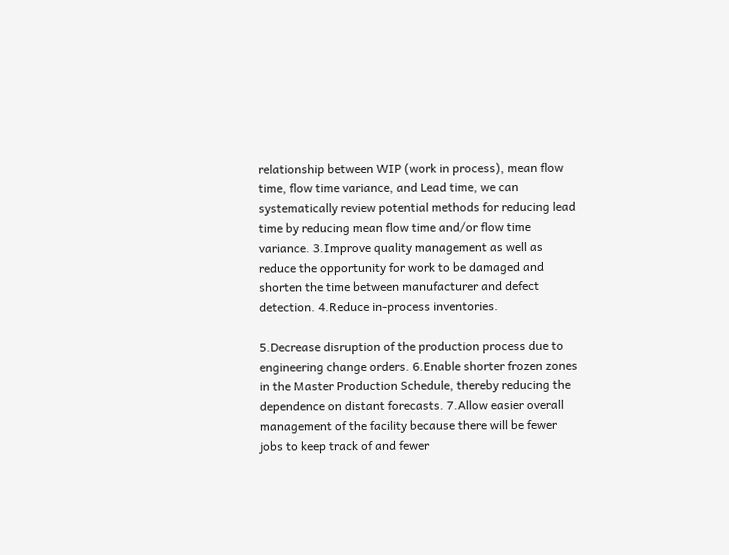relationship between WIP (work in process), mean flow time, flow time variance, and Lead time, we can systematically review potential methods for reducing lead time by reducing mean flow time and/or flow time variance. 3.Improve quality management as well as reduce the opportunity for work to be damaged and shorten the time between manufacturer and defect detection. 4.Reduce in-process inventories.

5.Decrease disruption of the production process due to engineering change orders. 6.Enable shorter frozen zones in the Master Production Schedule, thereby reducing the dependence on distant forecasts. 7.Allow easier overall management of the facility because there will be fewer jobs to keep track of and fewer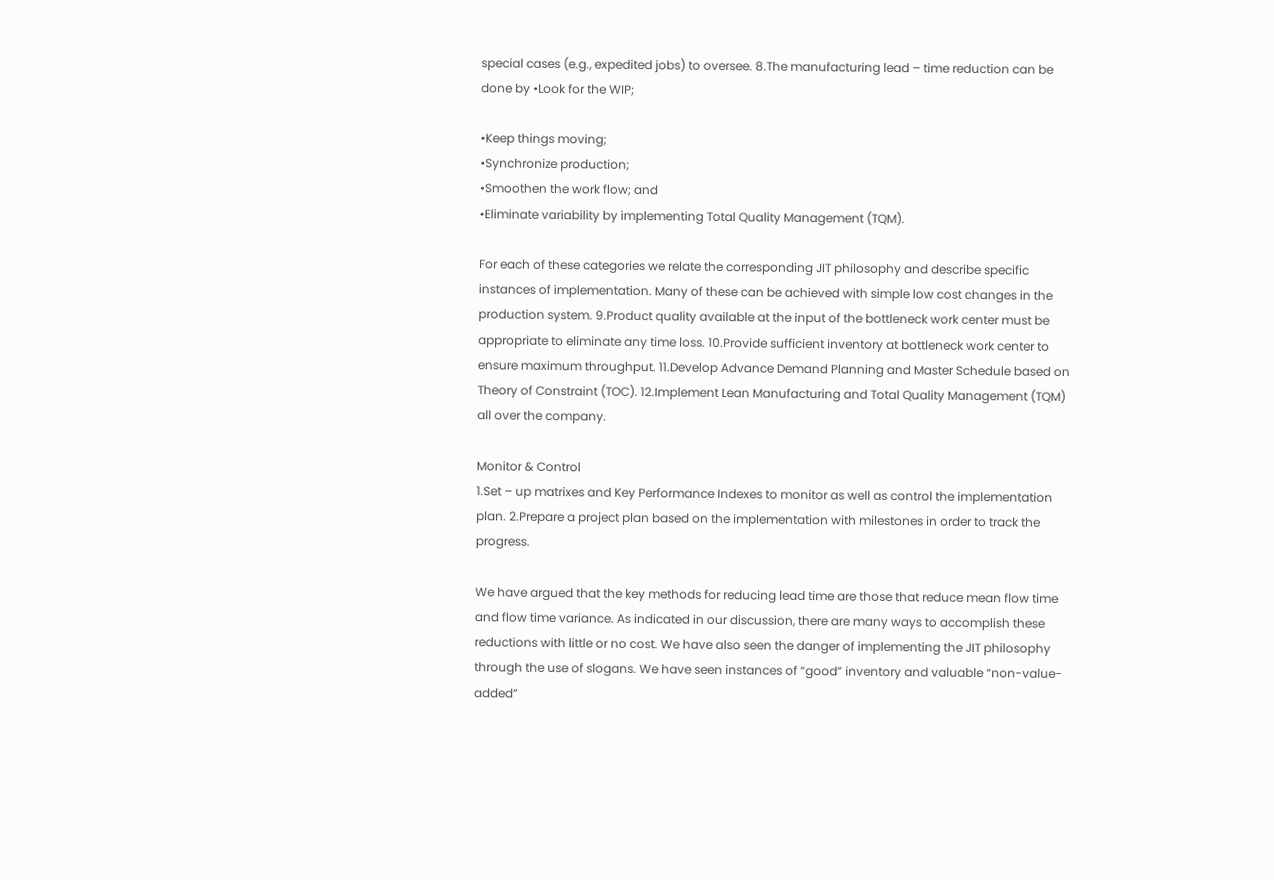special cases (e.g., expedited jobs) to oversee. 8.The manufacturing lead – time reduction can be done by •Look for the WIP;

•Keep things moving;
•Synchronize production;
•Smoothen the work flow; and
•Eliminate variability by implementing Total Quality Management (TQM).

For each of these categories we relate the corresponding JIT philosophy and describe specific instances of implementation. Many of these can be achieved with simple low cost changes in the production system. 9.Product quality available at the input of the bottleneck work center must be appropriate to eliminate any time loss. 10.Provide sufficient inventory at bottleneck work center to ensure maximum throughput. 11.Develop Advance Demand Planning and Master Schedule based on Theory of Constraint (TOC). 12.Implement Lean Manufacturing and Total Quality Management (TQM) all over the company.

Monitor & Control
1.Set – up matrixes and Key Performance Indexes to monitor as well as control the implementation plan. 2.Prepare a project plan based on the implementation with milestones in order to track the progress.

We have argued that the key methods for reducing lead time are those that reduce mean flow time and flow time variance. As indicated in our discussion, there are many ways to accomplish these reductions with little or no cost. We have also seen the danger of implementing the JIT philosophy through the use of slogans. We have seen instances of “good” inventory and valuable “non-value-added”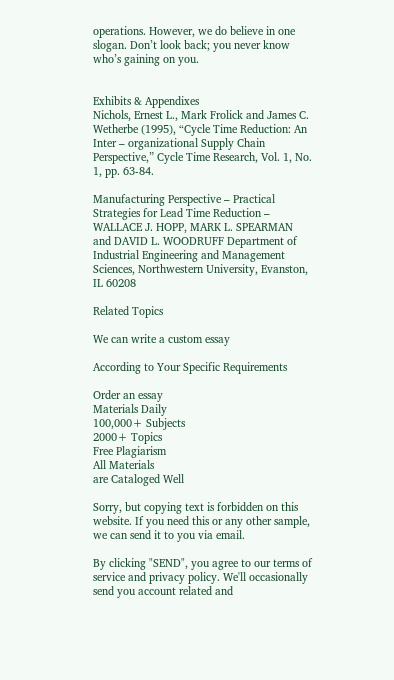operations. However, we do believe in one slogan. Don’t look back; you never know who’s gaining on you.


Exhibits & Appendixes
Nichols, Ernest L., Mark Frolick and James C. Wetherbe (1995), “Cycle Time Reduction: An Inter – organizational Supply Chain Perspective,” Cycle Time Research, Vol. 1, No. 1, pp. 63-84.

Manufacturing Perspective – Practical Strategies for Lead Time Reduction – WALLACE J. HOPP, MARK L. SPEARMAN and DAVID L. WOODRUFF Department of Industrial Engineering and Management Sciences, Northwestern University, Evanston, IL 60208

Related Topics

We can write a custom essay

According to Your Specific Requirements

Order an essay
Materials Daily
100,000+ Subjects
2000+ Topics
Free Plagiarism
All Materials
are Cataloged Well

Sorry, but copying text is forbidden on this website. If you need this or any other sample, we can send it to you via email.

By clicking "SEND", you agree to our terms of service and privacy policy. We'll occasionally send you account related and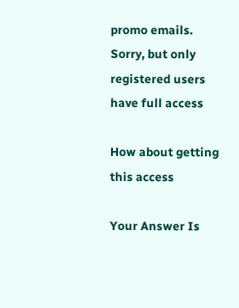promo emails.
Sorry, but only registered users have full access

How about getting this access

Your Answer Is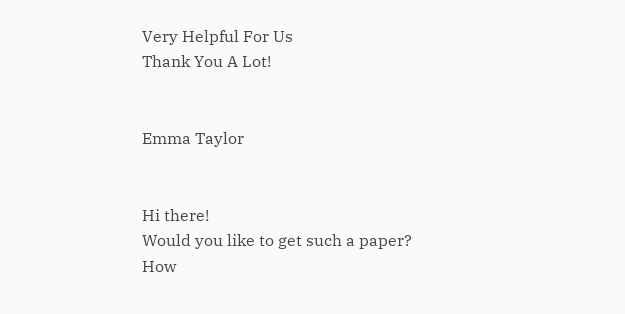Very Helpful For Us
Thank You A Lot!


Emma Taylor


Hi there!
Would you like to get such a paper?
How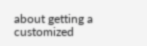about getting a customized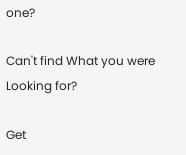one?

Can't find What you were Looking for?

Get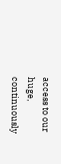access to our huge, continuously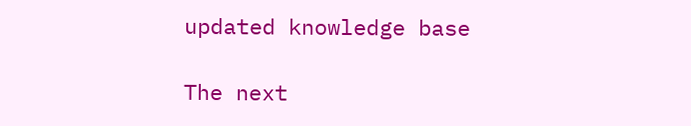updated knowledge base

The next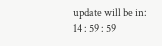update will be in:
14 : 59 : 59